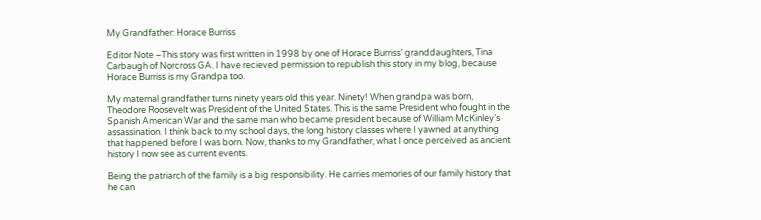My Grandfather: Horace Burriss

Editor Note –This story was first written in 1998 by one of Horace Burriss’ granddaughters, Tina Carbaugh of Norcross GA. I have recieved permission to republish this story in my blog, because Horace Burriss is my Grandpa too.

My maternal grandfather turns ninety years old this year. Ninety! When grandpa was born, Theodore Roosevelt was President of the United States. This is the same President who fought in the Spanish American War and the same man who became president because of William McKinley’s assassination. I think back to my school days, the long history classes where I yawned at anything that happened before I was born. Now, thanks to my Grandfather, what I once perceived as ancient history I now see as current events.

Being the patriarch of the family is a big responsibility. He carries memories of our family history that he can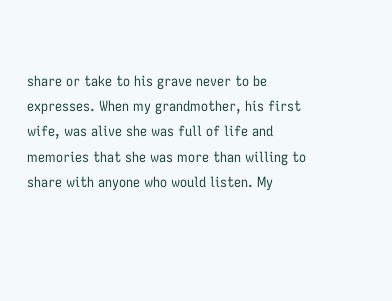share or take to his grave never to be expresses. When my grandmother, his first wife, was alive she was full of life and memories that she was more than willing to share with anyone who would listen. My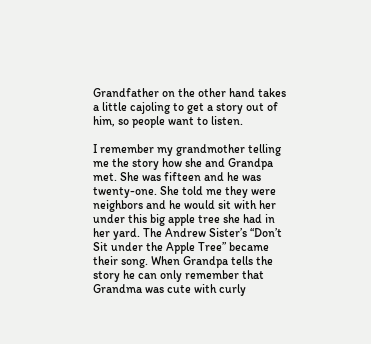Grandfather on the other hand takes a little cajoling to get a story out of him, so people want to listen.

I remember my grandmother telling me the story how she and Grandpa met. She was fifteen and he was twenty-one. She told me they were neighbors and he would sit with her under this big apple tree she had in her yard. The Andrew Sister’s “Don’t Sit under the Apple Tree” became their song. When Grandpa tells the story he can only remember that Grandma was cute with curly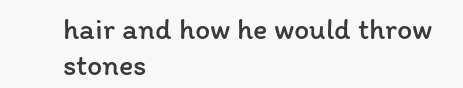hair and how he would throw stones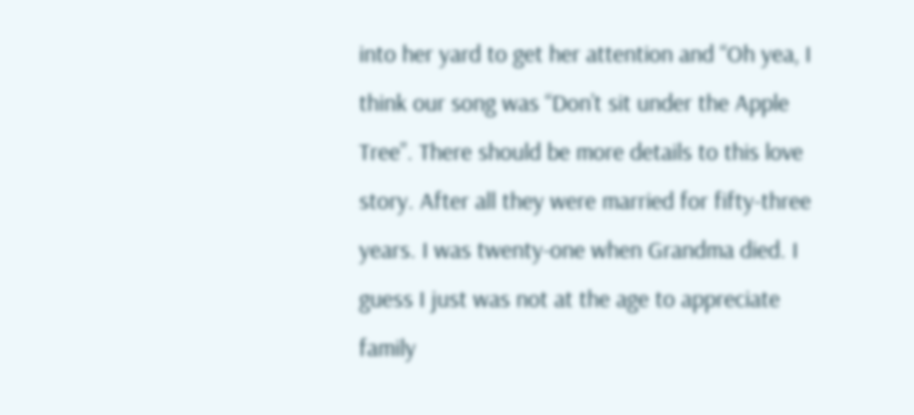into her yard to get her attention and “Oh yea, I think our song was “Don’t sit under the Apple Tree”. There should be more details to this love story. After all they were married for fifty-three years. I was twenty-one when Grandma died. I guess I just was not at the age to appreciate family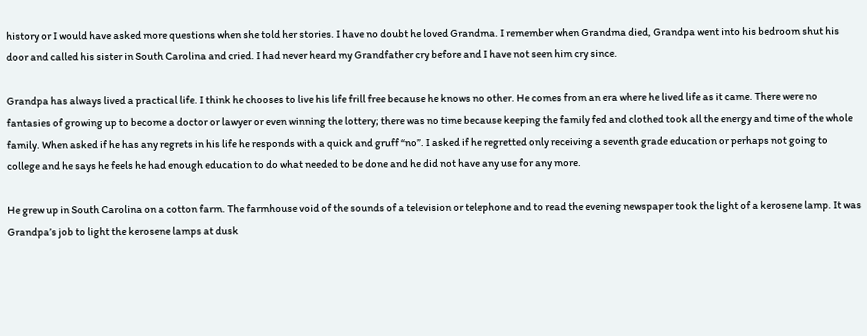history or I would have asked more questions when she told her stories. I have no doubt he loved Grandma. I remember when Grandma died, Grandpa went into his bedroom shut his door and called his sister in South Carolina and cried. I had never heard my Grandfather cry before and I have not seen him cry since.

Grandpa has always lived a practical life. I think he chooses to live his life frill free because he knows no other. He comes from an era where he lived life as it came. There were no fantasies of growing up to become a doctor or lawyer or even winning the lottery; there was no time because keeping the family fed and clothed took all the energy and time of the whole family. When asked if he has any regrets in his life he responds with a quick and gruff “no”. I asked if he regretted only receiving a seventh grade education or perhaps not going to college and he says he feels he had enough education to do what needed to be done and he did not have any use for any more.

He grew up in South Carolina on a cotton farm. The farmhouse void of the sounds of a television or telephone and to read the evening newspaper took the light of a kerosene lamp. It was Grandpa’s job to light the kerosene lamps at dusk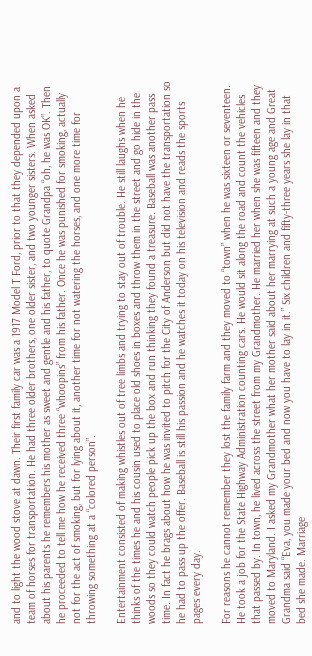and to light the wood stove at dawn. Their first family car was a 1917 Model T Ford, prior to that they depended upon a team of horses for transportation. He had three older brothers, one older sister, and two younger sisters. When asked about his parents he remembers his mother as sweet and gentle and his father, to quote Grandpa “oh, he was OK”. Then he proceeded to tell me how he received three “whoopins” from his father. Once he was punished for smoking, actually not for the act of smoking, but for lying about it, another time for not watering the horses, and one more time for throwing something at a “colored person”.

Entertainment consisted of making whistles out of tree limbs and trying to stay out of trouble. He still laughs when he thinks of the times he and his cousin used to place old shoes in boxes and throw them in the street and go hide in the woods so they could watch people pick up the box and run thinking they found a treasure. Baseball was another pass time. In fact he brags about how he was invited to pitch for the City of Anderson but did not have the transportation so he had to pass up the offer. Baseball is still his passion and he watches it today on his television and reads the sports pages every day.

For reasons he cannot remember they lost the family farm and they moved to “town” when he was sixteen or seventeen. He took a job for the State Highway Administration counting cars. He would sit along the road and count the vehicles that passed by. In town, he lived across the street from my Grandmother. He married her when she was fifteen and they moved to Maryland. I asked my Grandmother what her mother said about her marrying at such a young age and Great Grandma said “Eva, you made your bed and now you have to lay in it.” Six children and fifty-three years she lay in that bed she made. Marriage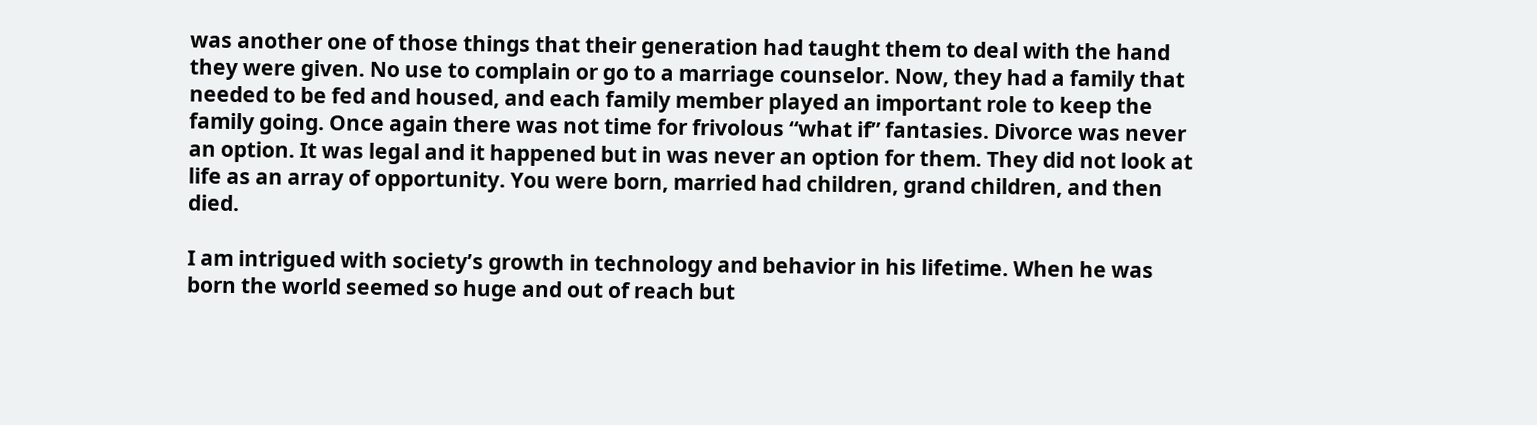was another one of those things that their generation had taught them to deal with the hand they were given. No use to complain or go to a marriage counselor. Now, they had a family that needed to be fed and housed, and each family member played an important role to keep the family going. Once again there was not time for frivolous “what if” fantasies. Divorce was never an option. It was legal and it happened but in was never an option for them. They did not look at life as an array of opportunity. You were born, married had children, grand children, and then died.

I am intrigued with society’s growth in technology and behavior in his lifetime. When he was born the world seemed so huge and out of reach but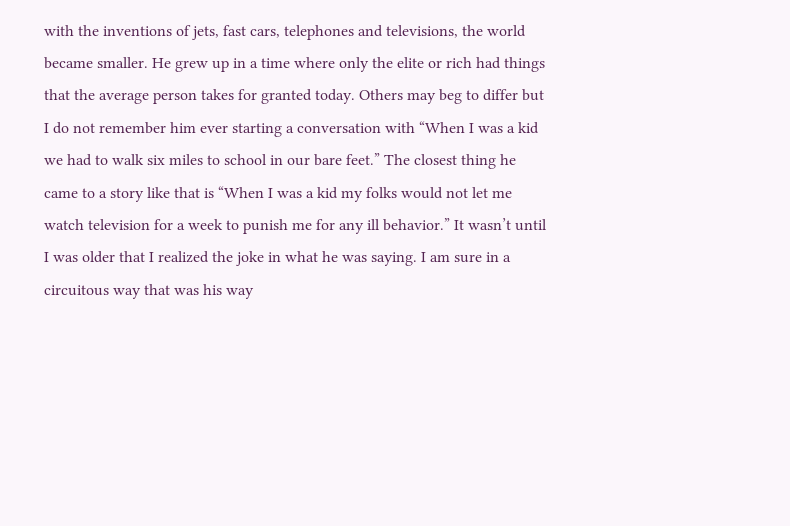with the inventions of jets, fast cars, telephones and televisions, the world became smaller. He grew up in a time where only the elite or rich had things that the average person takes for granted today. Others may beg to differ but I do not remember him ever starting a conversation with “When I was a kid we had to walk six miles to school in our bare feet.” The closest thing he came to a story like that is “When I was a kid my folks would not let me watch television for a week to punish me for any ill behavior.” It wasn’t until I was older that I realized the joke in what he was saying. I am sure in a circuitous way that was his way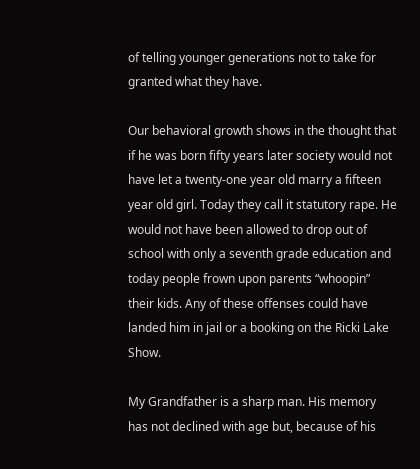of telling younger generations not to take for granted what they have.

Our behavioral growth shows in the thought that if he was born fifty years later society would not have let a twenty-one year old marry a fifteen year old girl. Today they call it statutory rape. He would not have been allowed to drop out of school with only a seventh grade education and today people frown upon parents “whoopin” their kids. Any of these offenses could have landed him in jail or a booking on the Ricki Lake Show.

My Grandfather is a sharp man. His memory has not declined with age but, because of his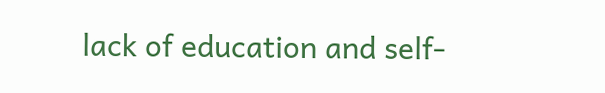lack of education and self-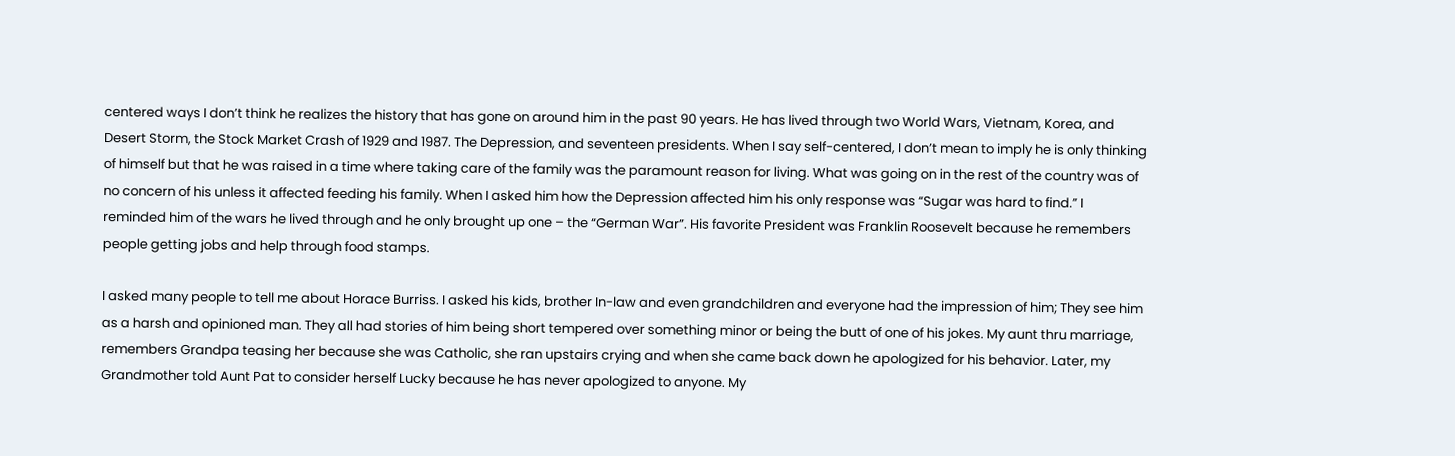centered ways I don’t think he realizes the history that has gone on around him in the past 90 years. He has lived through two World Wars, Vietnam, Korea, and Desert Storm, the Stock Market Crash of 1929 and 1987. The Depression, and seventeen presidents. When I say self-centered, I don’t mean to imply he is only thinking of himself but that he was raised in a time where taking care of the family was the paramount reason for living. What was going on in the rest of the country was of no concern of his unless it affected feeding his family. When I asked him how the Depression affected him his only response was “Sugar was hard to find.” I reminded him of the wars he lived through and he only brought up one – the “German War”. His favorite President was Franklin Roosevelt because he remembers people getting jobs and help through food stamps.

I asked many people to tell me about Horace Burriss. I asked his kids, brother In-law and even grandchildren and everyone had the impression of him; They see him as a harsh and opinioned man. They all had stories of him being short tempered over something minor or being the butt of one of his jokes. My aunt thru marriage, remembers Grandpa teasing her because she was Catholic, she ran upstairs crying and when she came back down he apologized for his behavior. Later, my Grandmother told Aunt Pat to consider herself Lucky because he has never apologized to anyone. My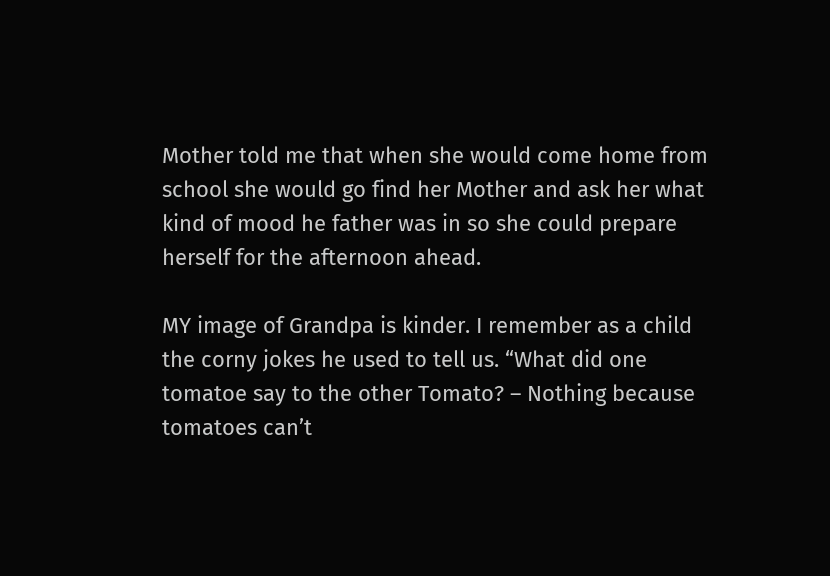Mother told me that when she would come home from school she would go find her Mother and ask her what kind of mood he father was in so she could prepare herself for the afternoon ahead.

MY image of Grandpa is kinder. I remember as a child the corny jokes he used to tell us. “What did one tomatoe say to the other Tomato? – Nothing because tomatoes can’t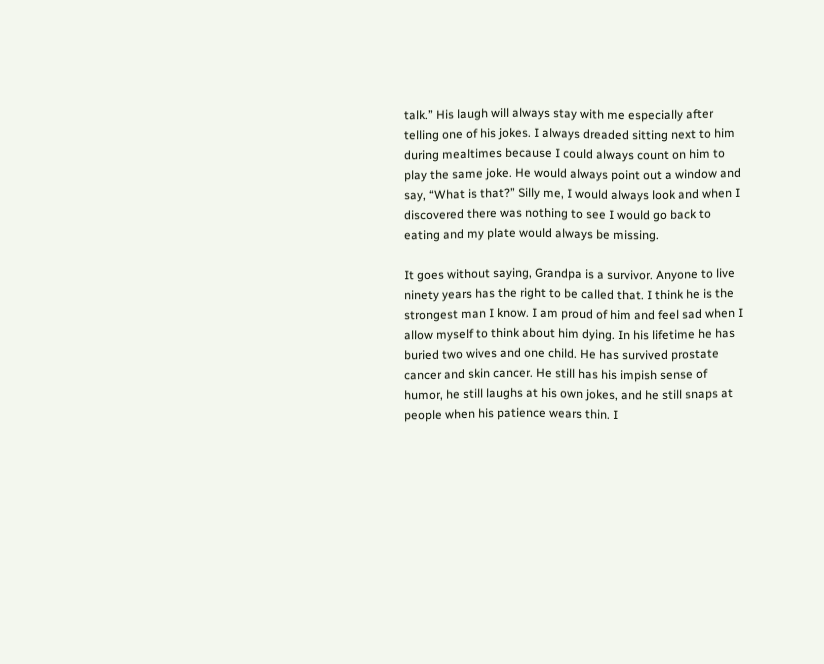talk.” His laugh will always stay with me especially after telling one of his jokes. I always dreaded sitting next to him during mealtimes because I could always count on him to play the same joke. He would always point out a window and say, “What is that?” Silly me, I would always look and when I discovered there was nothing to see I would go back to eating and my plate would always be missing.

It goes without saying, Grandpa is a survivor. Anyone to live ninety years has the right to be called that. I think he is the strongest man I know. I am proud of him and feel sad when I allow myself to think about him dying. In his lifetime he has buried two wives and one child. He has survived prostate cancer and skin cancer. He still has his impish sense of humor, he still laughs at his own jokes, and he still snaps at people when his patience wears thin. I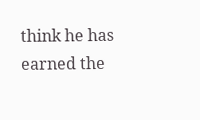think he has earned the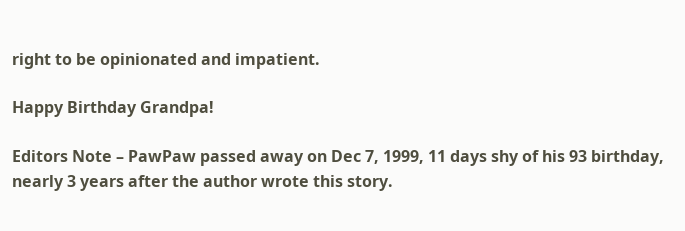right to be opinionated and impatient.

Happy Birthday Grandpa!

Editors Note – PawPaw passed away on Dec 7, 1999, 11 days shy of his 93 birthday, nearly 3 years after the author wrote this story.